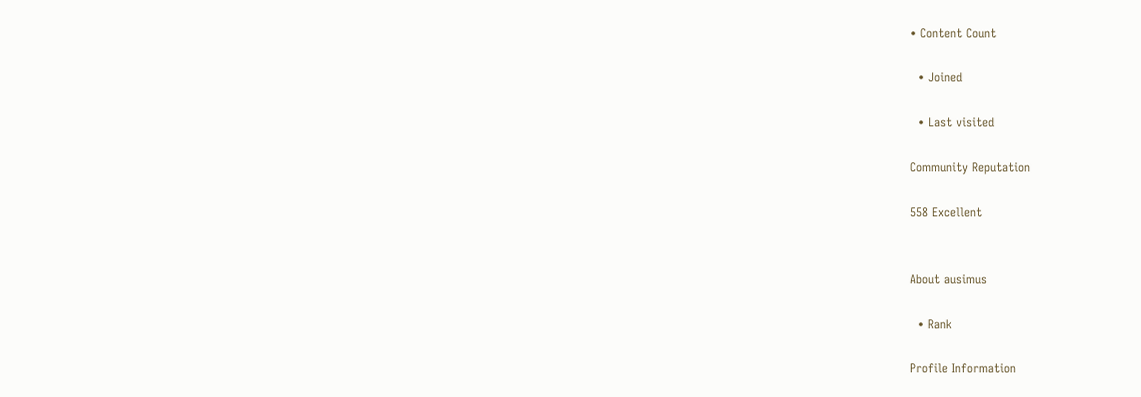• Content Count

  • Joined

  • Last visited

Community Reputation

558 Excellent


About ausimus

  • Rank

Profile Information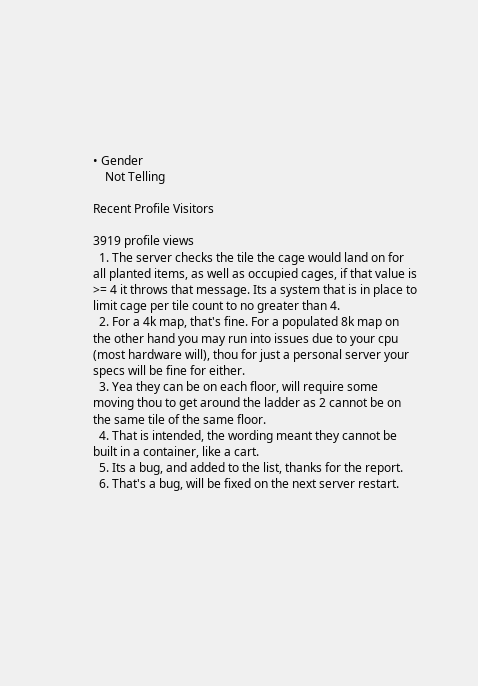• Gender
    Not Telling

Recent Profile Visitors

3919 profile views
  1. The server checks the tile the cage would land on for all planted items, as well as occupied cages, if that value is >= 4 it throws that message. Its a system that is in place to limit cage per tile count to no greater than 4.
  2. For a 4k map, that's fine. For a populated 8k map on the other hand you may run into issues due to your cpu (most hardware will), thou for just a personal server your specs will be fine for either.
  3. Yea they can be on each floor, will require some moving thou to get around the ladder as 2 cannot be on the same tile of the same floor.
  4. That is intended, the wording meant they cannot be built in a container, like a cart.
  5. Its a bug, and added to the list, thanks for the report.
  6. That's a bug, will be fixed on the next server restart.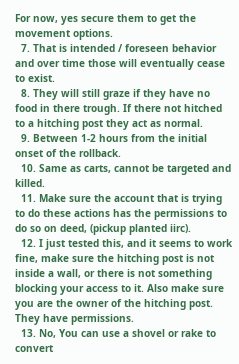For now, yes secure them to get the movement options.
  7. That is intended / foreseen behavior and over time those will eventually cease to exist.
  8. They will still graze if they have no food in there trough. If there not hitched to a hitching post they act as normal.
  9. Between 1-2 hours from the initial onset of the rollback.
  10. Same as carts, cannot be targeted and killed.
  11. Make sure the account that is trying to do these actions has the permissions to do so on deed, (pickup planted iirc).
  12. I just tested this, and it seems to work fine, make sure the hitching post is not inside a wall, or there is not something blocking your access to it. Also make sure you are the owner of the hitching post. They have permissions.
  13. No, You can use a shovel or rake to convert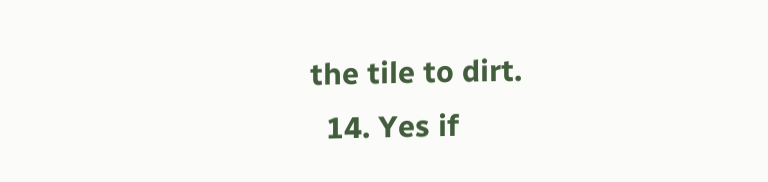the tile to dirt.
  14. Yes if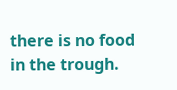there is no food in the trough.